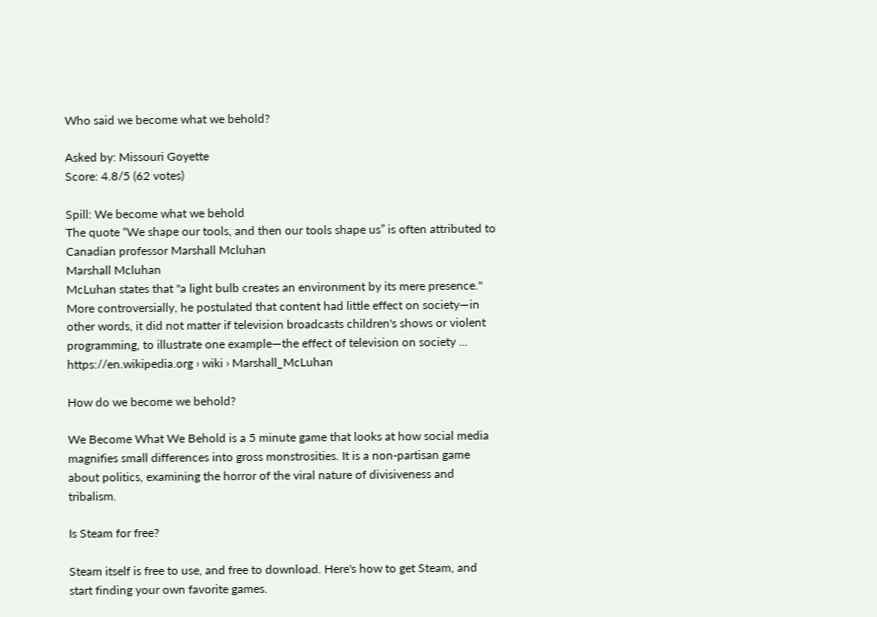Who said we become what we behold?

Asked by: Missouri Goyette
Score: 4.8/5 (62 votes)

Spill: We become what we behold
The quote “We shape our tools, and then our tools shape us” is often attributed to Canadian professor Marshall Mcluhan
Marshall Mcluhan
McLuhan states that "a light bulb creates an environment by its mere presence." More controversially, he postulated that content had little effect on society—in other words, it did not matter if television broadcasts children's shows or violent programming, to illustrate one example—the effect of television on society ...
https://en.wikipedia.org › wiki › Marshall_McLuhan

How do we become we behold?

We Become What We Behold is a 5 minute game that looks at how social media magnifies small differences into gross monstrosities. It is a non-partisan game about politics, examining the horror of the viral nature of divisiveness and tribalism.

Is Steam for free?

Steam itself is free to use, and free to download. Here's how to get Steam, and start finding your own favorite games.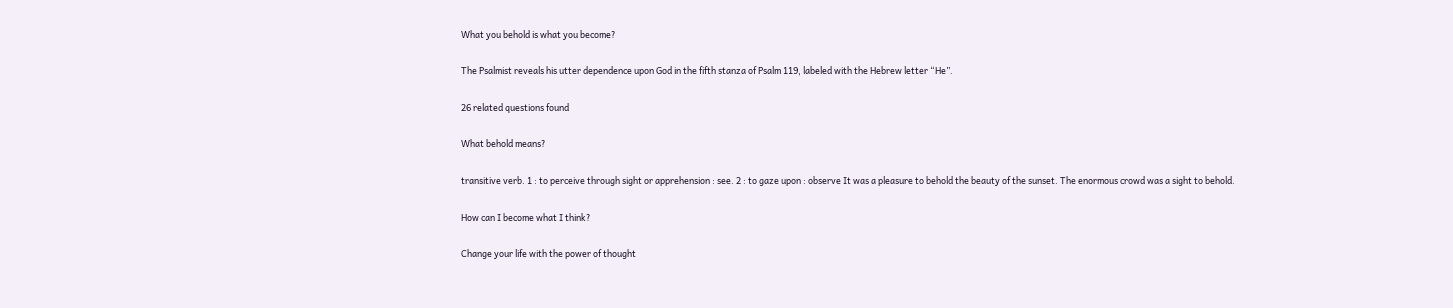What you behold is what you become?

The Psalmist reveals his utter dependence upon God in the fifth stanza of Psalm 119, labeled with the Hebrew letter “He”.

26 related questions found

What behold means?

transitive verb. 1 : to perceive through sight or apprehension : see. 2 : to gaze upon : observe It was a pleasure to behold the beauty of the sunset. The enormous crowd was a sight to behold.

How can I become what I think?

Change your life with the power of thought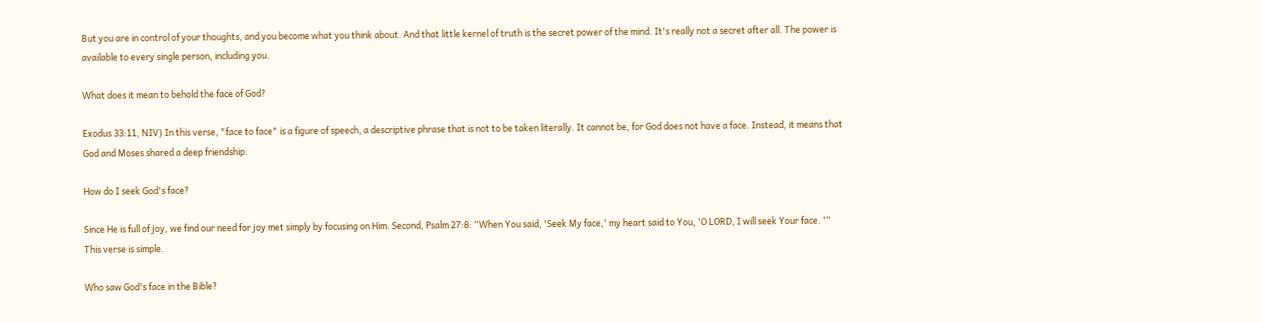But you are in control of your thoughts, and you become what you think about. And that little kernel of truth is the secret power of the mind. It's really not a secret after all. The power is available to every single person, including you.

What does it mean to behold the face of God?

Exodus 33:11, NIV) In this verse, "face to face" is a figure of speech, a descriptive phrase that is not to be taken literally. It cannot be, for God does not have a face. Instead, it means that God and Moses shared a deep friendship.

How do I seek God's face?

Since He is full of joy, we find our need for joy met simply by focusing on Him. Second, Psalm 27:8: “When You said, 'Seek My face,' my heart said to You, 'O LORD, I will seek Your face. '” This verse is simple.

Who saw God's face in the Bible?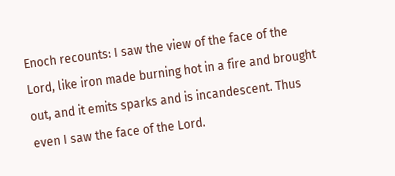Enoch recounts: I saw the view of the face of the Lord, like iron made burning hot in a fire and brought out, and it emits sparks and is incandescent. Thus even I saw the face of the Lord.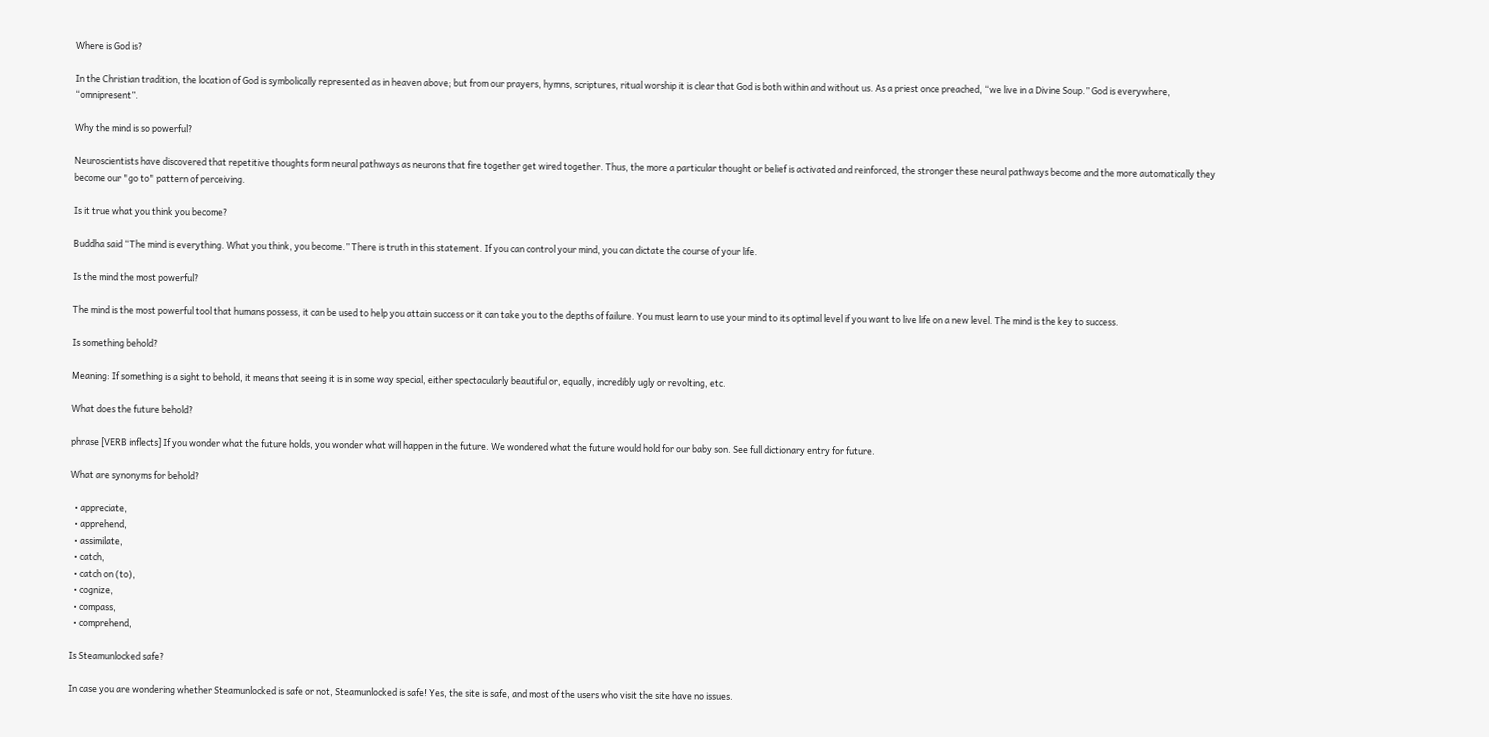Where is God is?

In the Christian tradition, the location of God is symbolically represented as in heaven above; but from our prayers, hymns, scriptures, ritual worship it is clear that God is both within and without us. As a priest once preached, “we live in a Divine Soup.” God is everywhere, “omnipresent”.

Why the mind is so powerful?

Neuroscientists have discovered that repetitive thoughts form neural pathways as neurons that fire together get wired together. Thus, the more a particular thought or belief is activated and reinforced, the stronger these neural pathways become and the more automatically they become our "go to" pattern of perceiving.

Is it true what you think you become?

Buddha said “The mind is everything. What you think, you become.” There is truth in this statement. If you can control your mind, you can dictate the course of your life.

Is the mind the most powerful?

The mind is the most powerful tool that humans possess, it can be used to help you attain success or it can take you to the depths of failure. You must learn to use your mind to its optimal level if you want to live life on a new level. The mind is the key to success.

Is something behold?

Meaning: If something is a sight to behold, it means that seeing it is in some way special, either spectacularly beautiful or, equally, incredibly ugly or revolting, etc.

What does the future behold?

phrase [VERB inflects] If you wonder what the future holds, you wonder what will happen in the future. We wondered what the future would hold for our baby son. See full dictionary entry for future.

What are synonyms for behold?

  • appreciate,
  • apprehend,
  • assimilate,
  • catch,
  • catch on (to),
  • cognize,
  • compass,
  • comprehend,

Is Steamunlocked safe?

In case you are wondering whether Steamunlocked is safe or not, Steamunlocked is safe! Yes, the site is safe, and most of the users who visit the site have no issues.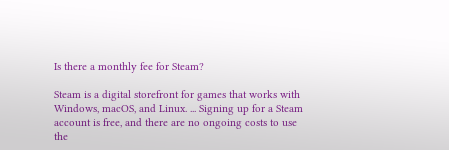Is there a monthly fee for Steam?

Steam is a digital storefront for games that works with Windows, macOS, and Linux. ... Signing up for a Steam account is free, and there are no ongoing costs to use the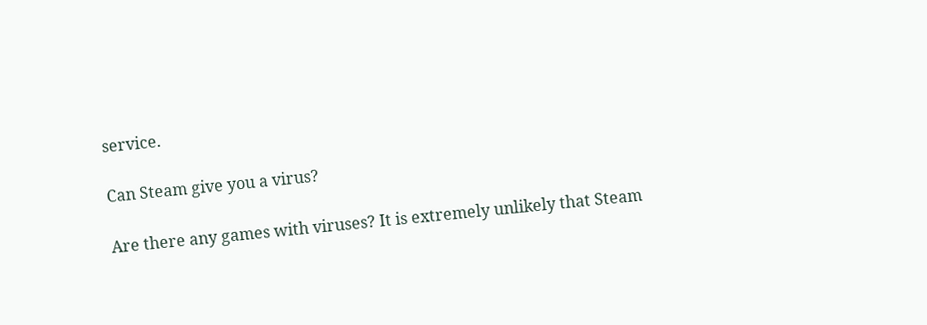service.

Can Steam give you a virus?

Are there any games with viruses? It is extremely unlikely that Steam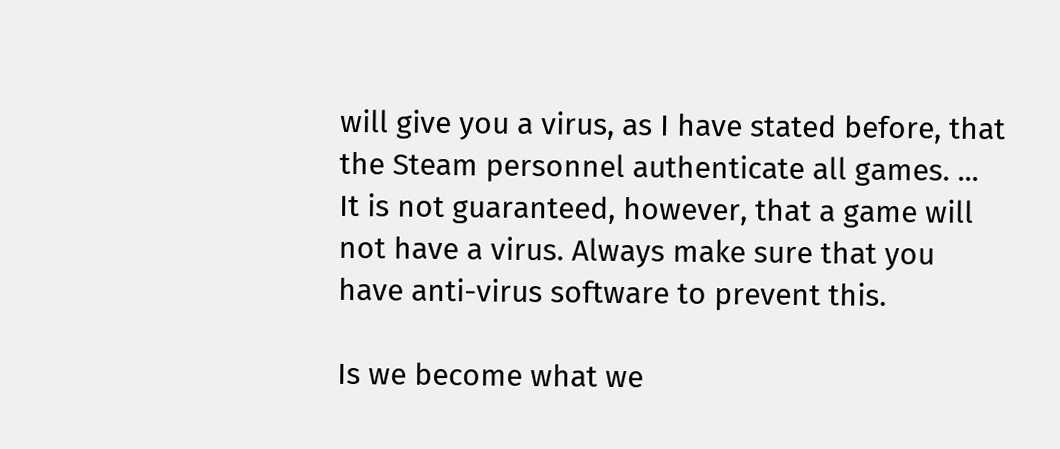will give you a virus, as I have stated before, that the Steam personnel authenticate all games. ... It is not guaranteed, however, that a game will not have a virus. Always make sure that you have anti-virus software to prevent this.

Is we become what we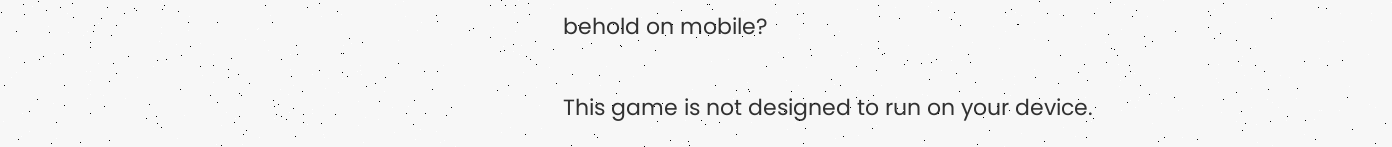behold on mobile?

This game is not designed to run on your device.